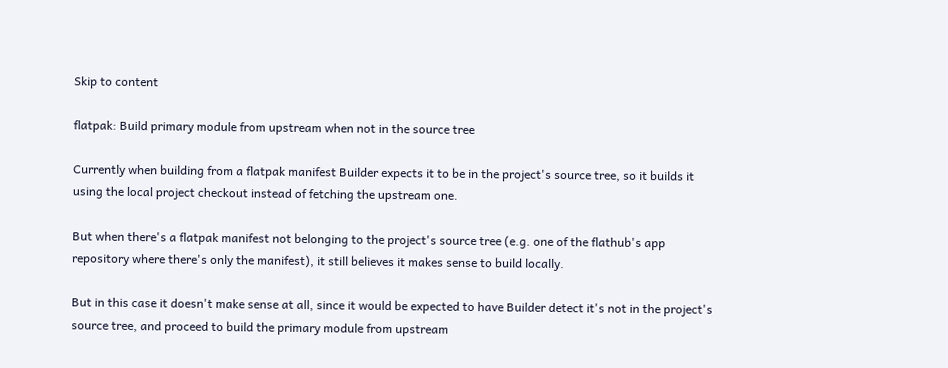Skip to content

flatpak: Build primary module from upstream when not in the source tree

Currently when building from a flatpak manifest Builder expects it to be in the project's source tree, so it builds it using the local project checkout instead of fetching the upstream one.

But when there's a flatpak manifest not belonging to the project's source tree (e.g. one of the flathub's app repository where there's only the manifest), it still believes it makes sense to build locally.

But in this case it doesn't make sense at all, since it would be expected to have Builder detect it's not in the project's source tree, and proceed to build the primary module from upstream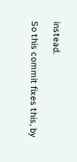instead.

So this commit fixes this, by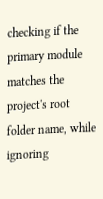checking if the primary module matches the project's root folder name, while ignoring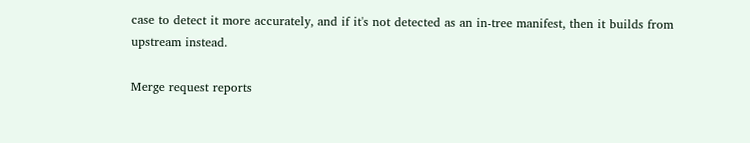case to detect it more accurately, and if it's not detected as an in-tree manifest, then it builds from upstream instead.

Merge request reports